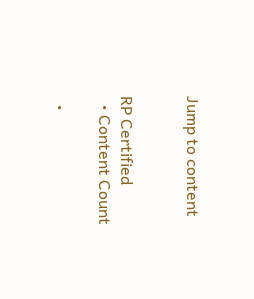Jump to content


RP Certified
  • Content Count

  •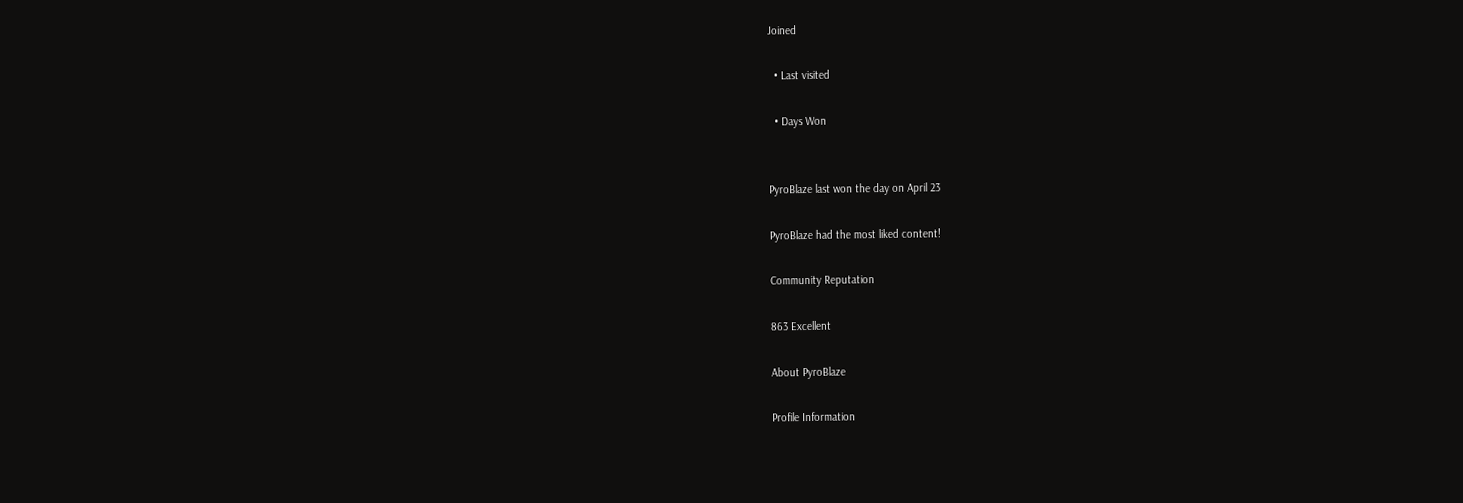Joined

  • Last visited

  • Days Won


PyroBlaze last won the day on April 23

PyroBlaze had the most liked content!

Community Reputation

863 Excellent

About PyroBlaze

Profile Information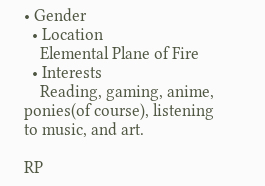• Gender
  • Location
    Elemental Plane of Fire
  • Interests
    Reading, gaming, anime, ponies(of course), listening to music, and art.

RP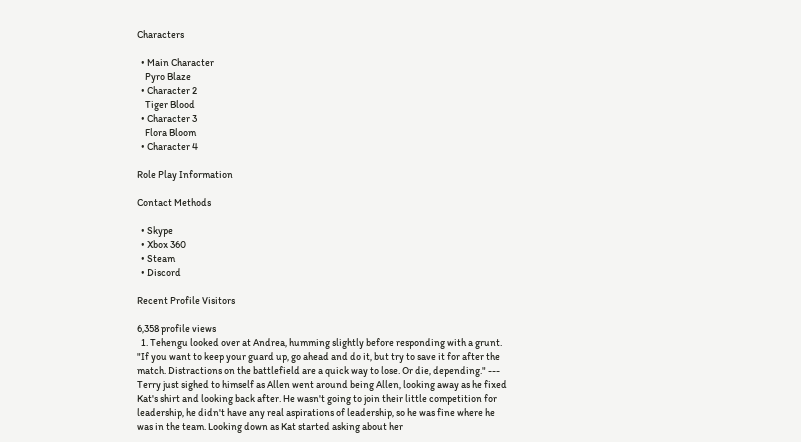Characters

  • Main Character
    Pyro Blaze
  • Character 2
    Tiger Blood
  • Character 3
    Flora Bloom
  • Character 4

Role Play Information

Contact Methods

  • Skype
  • Xbox 360
  • Steam
  • Discord

Recent Profile Visitors

6,358 profile views
  1. Tehengu looked over at Andrea, humming slightly before responding with a grunt. "If you want to keep your guard up, go ahead and do it, but try to save it for after the match. Distractions on the battlefield are a quick way to lose. Or die, depending." --- Terry just sighed to himself as Allen went around being Allen, looking away as he fixed Kat's shirt and looking back after. He wasn't going to join their little competition for leadership, he didn't have any real aspirations of leadership, so he was fine where he was in the team. Looking down as Kat started asking about her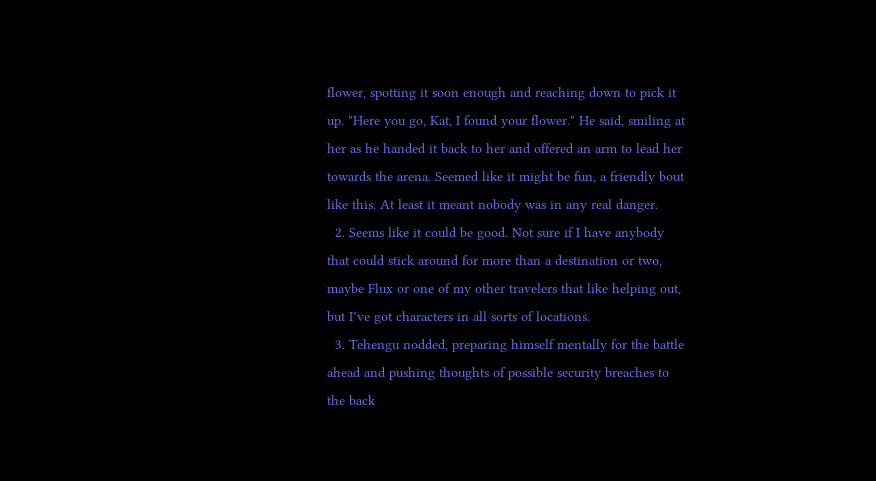flower, spotting it soon enough and reaching down to pick it up. "Here you go, Kat, I found your flower." He said, smiling at her as he handed it back to her and offered an arm to lead her towards the arena. Seemed like it might be fun, a friendly bout like this. At least it meant nobody was in any real danger.
  2. Seems like it could be good. Not sure if I have anybody that could stick around for more than a destination or two, maybe Flux or one of my other travelers that like helping out, but I’ve got characters in all sorts of locations.
  3. Tehengu nodded, preparing himself mentally for the battle ahead and pushing thoughts of possible security breaches to the back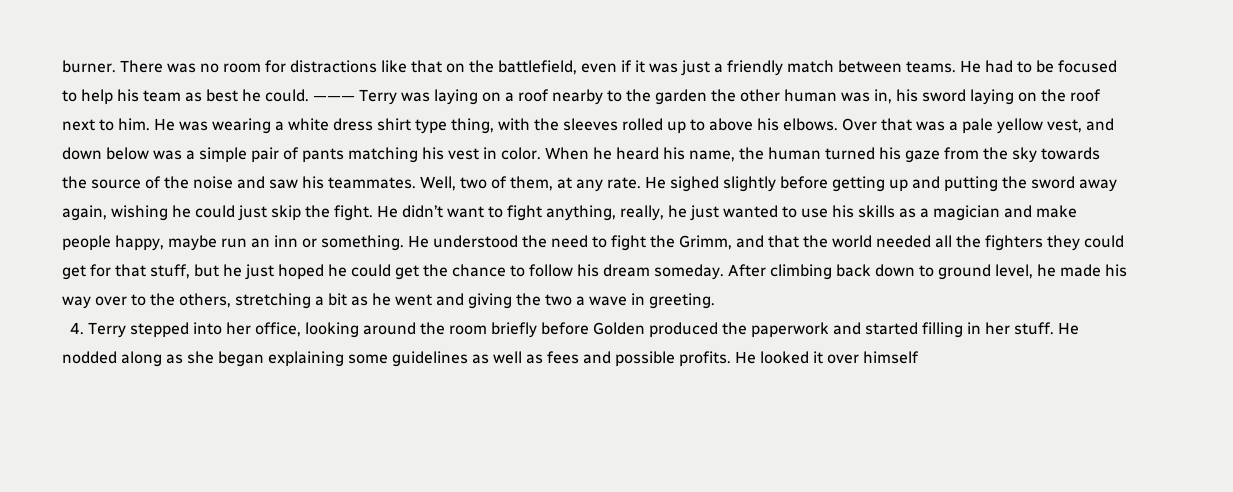burner. There was no room for distractions like that on the battlefield, even if it was just a friendly match between teams. He had to be focused to help his team as best he could. ——— Terry was laying on a roof nearby to the garden the other human was in, his sword laying on the roof next to him. He was wearing a white dress shirt type thing, with the sleeves rolled up to above his elbows. Over that was a pale yellow vest, and down below was a simple pair of pants matching his vest in color. When he heard his name, the human turned his gaze from the sky towards the source of the noise and saw his teammates. Well, two of them, at any rate. He sighed slightly before getting up and putting the sword away again, wishing he could just skip the fight. He didn’t want to fight anything, really, he just wanted to use his skills as a magician and make people happy, maybe run an inn or something. He understood the need to fight the Grimm, and that the world needed all the fighters they could get for that stuff, but he just hoped he could get the chance to follow his dream someday. After climbing back down to ground level, he made his way over to the others, stretching a bit as he went and giving the two a wave in greeting.
  4. Terry stepped into her office, looking around the room briefly before Golden produced the paperwork and started filling in her stuff. He nodded along as she began explaining some guidelines as well as fees and possible profits. He looked it over himself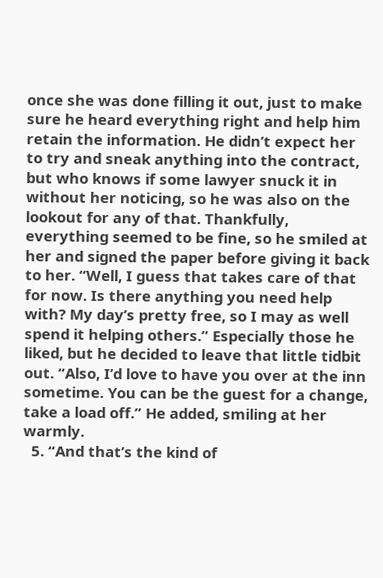once she was done filling it out, just to make sure he heard everything right and help him retain the information. He didn’t expect her to try and sneak anything into the contract, but who knows if some lawyer snuck it in without her noticing, so he was also on the lookout for any of that. Thankfully, everything seemed to be fine, so he smiled at her and signed the paper before giving it back to her. “Well, I guess that takes care of that for now. Is there anything you need help with? My day’s pretty free, so I may as well spend it helping others.” Especially those he liked, but he decided to leave that little tidbit out. “Also, I’d love to have you over at the inn sometime. You can be the guest for a change, take a load off.” He added, smiling at her warmly.
  5. “And that’s the kind of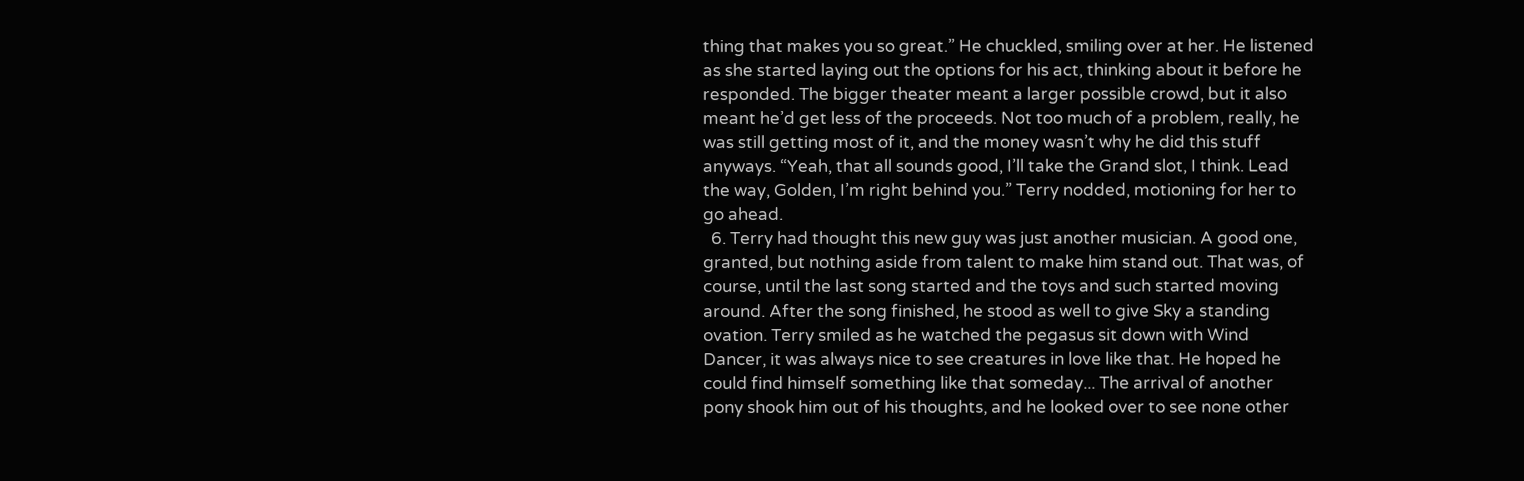thing that makes you so great.” He chuckled, smiling over at her. He listened as she started laying out the options for his act, thinking about it before he responded. The bigger theater meant a larger possible crowd, but it also meant he’d get less of the proceeds. Not too much of a problem, really, he was still getting most of it, and the money wasn’t why he did this stuff anyways. “Yeah, that all sounds good, I’ll take the Grand slot, I think. Lead the way, Golden, I’m right behind you.” Terry nodded, motioning for her to go ahead.
  6. Terry had thought this new guy was just another musician. A good one, granted, but nothing aside from talent to make him stand out. That was, of course, until the last song started and the toys and such started moving around. After the song finished, he stood as well to give Sky a standing ovation. Terry smiled as he watched the pegasus sit down with Wind Dancer, it was always nice to see creatures in love like that. He hoped he could find himself something like that someday... The arrival of another pony shook him out of his thoughts, and he looked over to see none other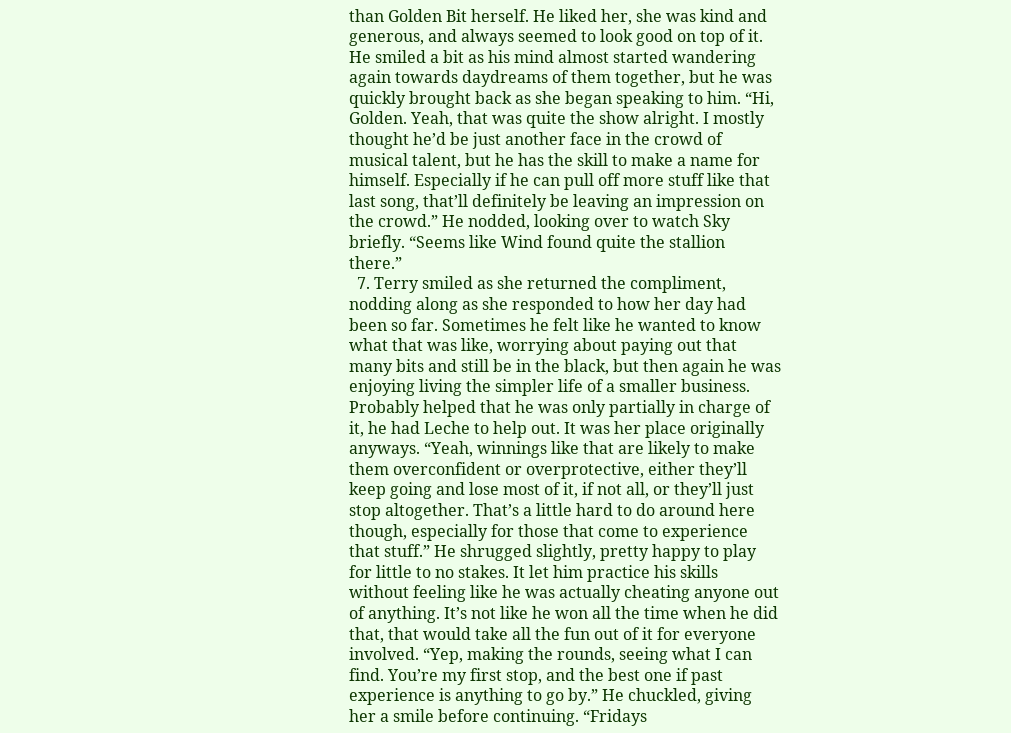than Golden Bit herself. He liked her, she was kind and generous, and always seemed to look good on top of it. He smiled a bit as his mind almost started wandering again towards daydreams of them together, but he was quickly brought back as she began speaking to him. “Hi, Golden. Yeah, that was quite the show alright. I mostly thought he’d be just another face in the crowd of musical talent, but he has the skill to make a name for himself. Especially if he can pull off more stuff like that last song, that’ll definitely be leaving an impression on the crowd.” He nodded, looking over to watch Sky briefly. “Seems like Wind found quite the stallion there.”
  7. Terry smiled as she returned the compliment, nodding along as she responded to how her day had been so far. Sometimes he felt like he wanted to know what that was like, worrying about paying out that many bits and still be in the black, but then again he was enjoying living the simpler life of a smaller business. Probably helped that he was only partially in charge of it, he had Leche to help out. It was her place originally anyways. “Yeah, winnings like that are likely to make them overconfident or overprotective, either they’ll keep going and lose most of it, if not all, or they’ll just stop altogether. That’s a little hard to do around here though, especially for those that come to experience that stuff.” He shrugged slightly, pretty happy to play for little to no stakes. It let him practice his skills without feeling like he was actually cheating anyone out of anything. It’s not like he won all the time when he did that, that would take all the fun out of it for everyone involved. “Yep, making the rounds, seeing what I can find. You’re my first stop, and the best one if past experience is anything to go by.” He chuckled, giving her a smile before continuing. “Fridays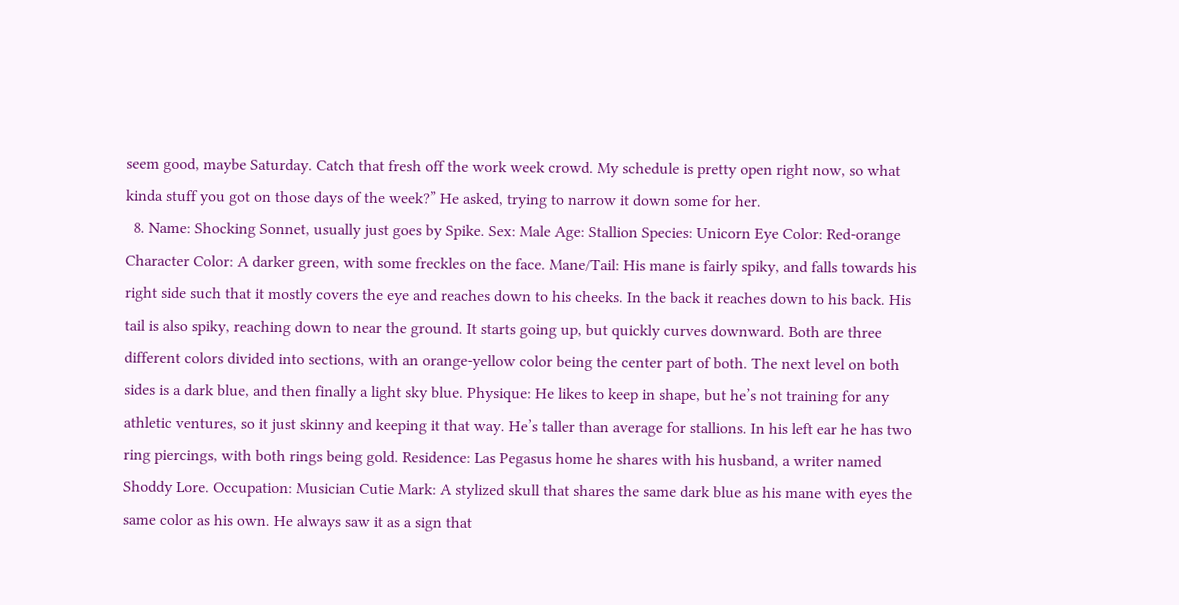seem good, maybe Saturday. Catch that fresh off the work week crowd. My schedule is pretty open right now, so what kinda stuff you got on those days of the week?” He asked, trying to narrow it down some for her.
  8. Name: Shocking Sonnet, usually just goes by Spike. Sex: Male Age: Stallion Species: Unicorn Eye Color: Red-orange Character Color: A darker green, with some freckles on the face. Mane/Tail: His mane is fairly spiky, and falls towards his right side such that it mostly covers the eye and reaches down to his cheeks. In the back it reaches down to his back. His tail is also spiky, reaching down to near the ground. It starts going up, but quickly curves downward. Both are three different colors divided into sections, with an orange-yellow color being the center part of both. The next level on both sides is a dark blue, and then finally a light sky blue. Physique: He likes to keep in shape, but he’s not training for any athletic ventures, so it just skinny and keeping it that way. He’s taller than average for stallions. In his left ear he has two ring piercings, with both rings being gold. Residence: Las Pegasus home he shares with his husband, a writer named Shoddy Lore. Occupation: Musician Cutie Mark: A stylized skull that shares the same dark blue as his mane with eyes the same color as his own. He always saw it as a sign that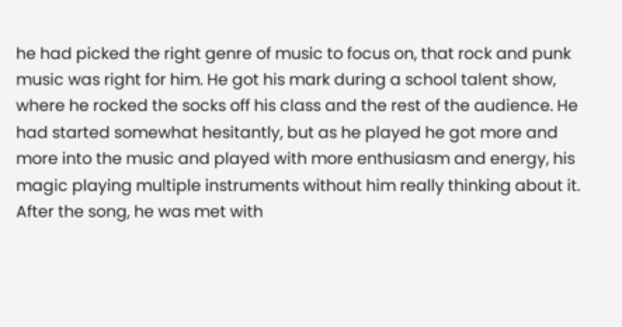he had picked the right genre of music to focus on, that rock and punk music was right for him. He got his mark during a school talent show, where he rocked the socks off his class and the rest of the audience. He had started somewhat hesitantly, but as he played he got more and more into the music and played with more enthusiasm and energy, his magic playing multiple instruments without him really thinking about it. After the song, he was met with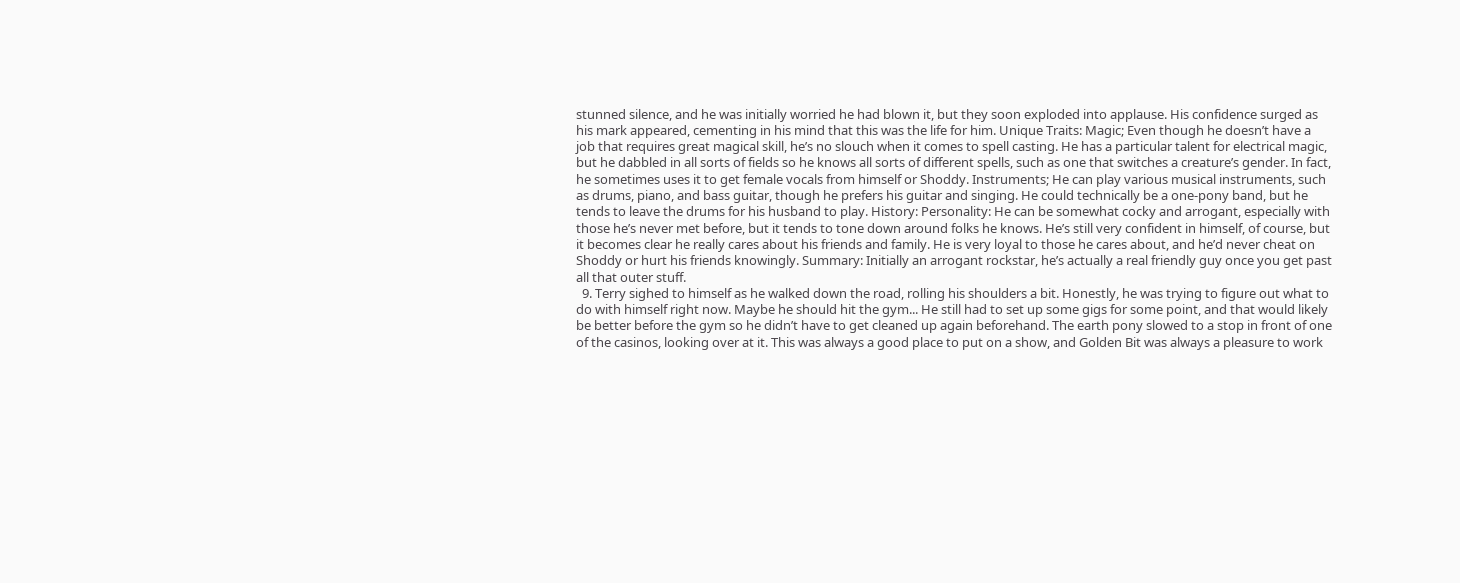stunned silence, and he was initially worried he had blown it, but they soon exploded into applause. His confidence surged as his mark appeared, cementing in his mind that this was the life for him. Unique Traits: Magic; Even though he doesn’t have a job that requires great magical skill, he’s no slouch when it comes to spell casting. He has a particular talent for electrical magic, but he dabbled in all sorts of fields so he knows all sorts of different spells, such as one that switches a creature’s gender. In fact, he sometimes uses it to get female vocals from himself or Shoddy. Instruments; He can play various musical instruments, such as drums, piano, and bass guitar, though he prefers his guitar and singing. He could technically be a one-pony band, but he tends to leave the drums for his husband to play. History: Personality: He can be somewhat cocky and arrogant, especially with those he’s never met before, but it tends to tone down around folks he knows. He’s still very confident in himself, of course, but it becomes clear he really cares about his friends and family. He is very loyal to those he cares about, and he’d never cheat on Shoddy or hurt his friends knowingly. Summary: Initially an arrogant rockstar, he’s actually a real friendly guy once you get past all that outer stuff.
  9. Terry sighed to himself as he walked down the road, rolling his shoulders a bit. Honestly, he was trying to figure out what to do with himself right now. Maybe he should hit the gym... He still had to set up some gigs for some point, and that would likely be better before the gym so he didn’t have to get cleaned up again beforehand. The earth pony slowed to a stop in front of one of the casinos, looking over at it. This was always a good place to put on a show, and Golden Bit was always a pleasure to work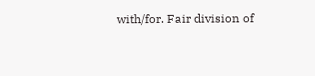with/for. Fair division of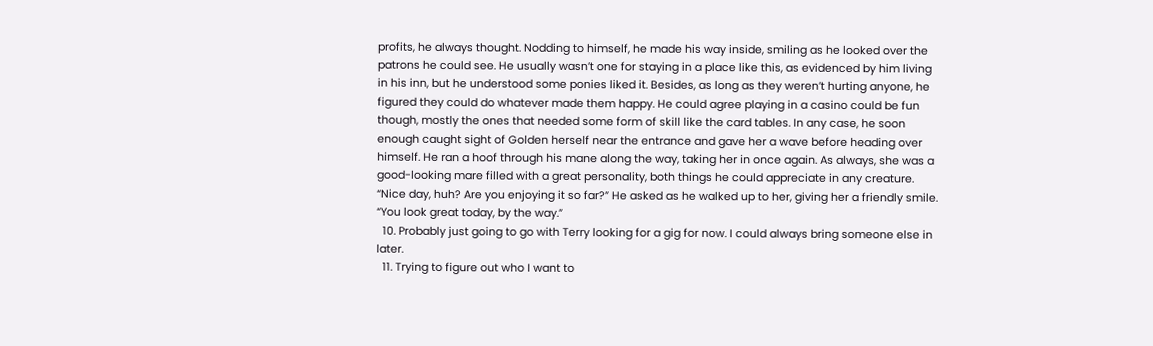profits, he always thought. Nodding to himself, he made his way inside, smiling as he looked over the patrons he could see. He usually wasn’t one for staying in a place like this, as evidenced by him living in his inn, but he understood some ponies liked it. Besides, as long as they weren’t hurting anyone, he figured they could do whatever made them happy. He could agree playing in a casino could be fun though, mostly the ones that needed some form of skill like the card tables. In any case, he soon enough caught sight of Golden herself near the entrance and gave her a wave before heading over himself. He ran a hoof through his mane along the way, taking her in once again. As always, she was a good-looking mare filled with a great personality, both things he could appreciate in any creature. “Nice day, huh? Are you enjoying it so far?” He asked as he walked up to her, giving her a friendly smile. “You look great today, by the way.”
  10. Probably just going to go with Terry looking for a gig for now. I could always bring someone else in later.
  11. Trying to figure out who I want to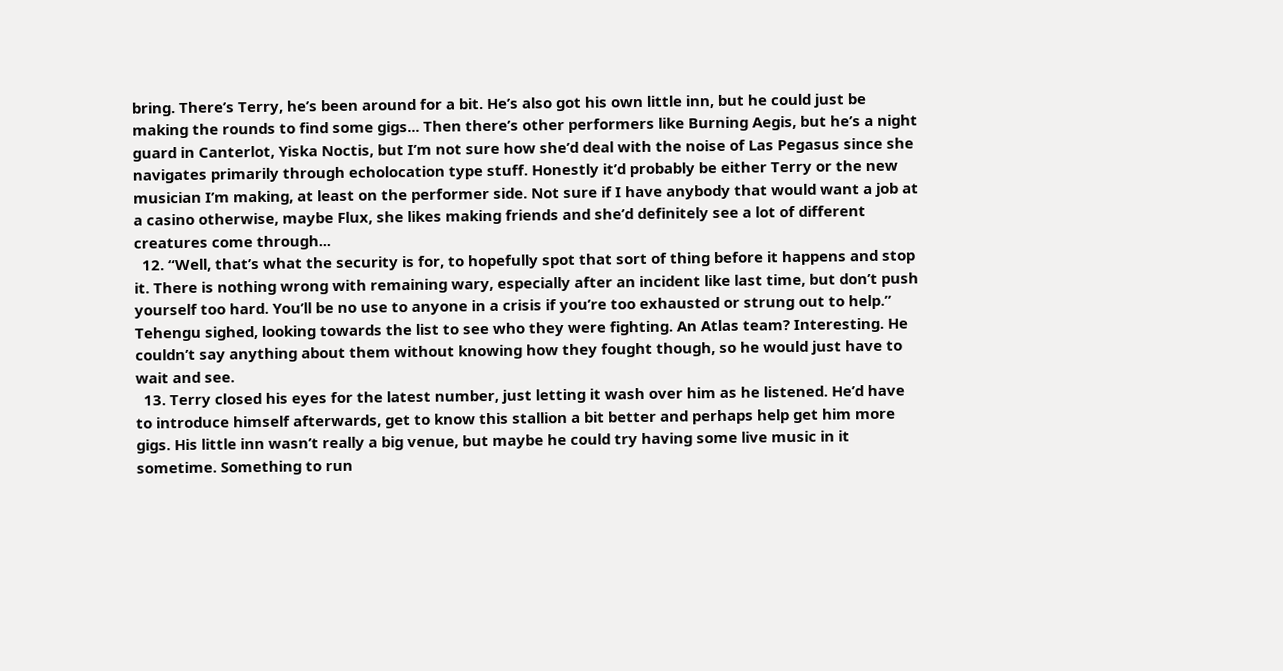bring. There’s Terry, he’s been around for a bit. He’s also got his own little inn, but he could just be making the rounds to find some gigs... Then there’s other performers like Burning Aegis, but he’s a night guard in Canterlot, Yiska Noctis, but I’m not sure how she’d deal with the noise of Las Pegasus since she navigates primarily through echolocation type stuff. Honestly it’d probably be either Terry or the new musician I’m making, at least on the performer side. Not sure if I have anybody that would want a job at a casino otherwise, maybe Flux, she likes making friends and she’d definitely see a lot of different creatures come through...
  12. “Well, that’s what the security is for, to hopefully spot that sort of thing before it happens and stop it. There is nothing wrong with remaining wary, especially after an incident like last time, but don’t push yourself too hard. You’ll be no use to anyone in a crisis if you’re too exhausted or strung out to help.” Tehengu sighed, looking towards the list to see who they were fighting. An Atlas team? Interesting. He couldn’t say anything about them without knowing how they fought though, so he would just have to wait and see.
  13. Terry closed his eyes for the latest number, just letting it wash over him as he listened. He’d have to introduce himself afterwards, get to know this stallion a bit better and perhaps help get him more gigs. His little inn wasn’t really a big venue, but maybe he could try having some live music in it sometime. Something to run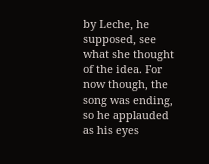by Leche, he supposed, see what she thought of the idea. For now though, the song was ending, so he applauded as his eyes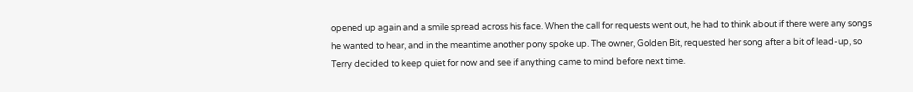opened up again and a smile spread across his face. When the call for requests went out, he had to think about if there were any songs he wanted to hear, and in the meantime another pony spoke up. The owner, Golden Bit, requested her song after a bit of lead-up, so Terry decided to keep quiet for now and see if anything came to mind before next time.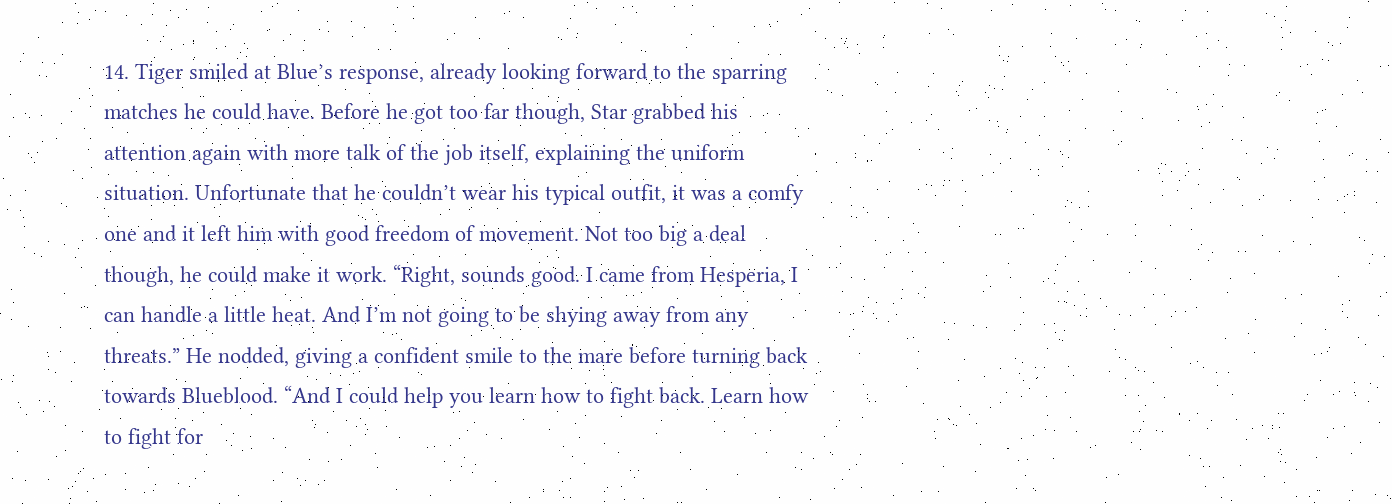14. Tiger smiled at Blue’s response, already looking forward to the sparring matches he could have. Before he got too far though, Star grabbed his attention again with more talk of the job itself, explaining the uniform situation. Unfortunate that he couldn’t wear his typical outfit, it was a comfy one and it left him with good freedom of movement. Not too big a deal though, he could make it work. “Right, sounds good. I came from Hesperia, I can handle a little heat. And I’m not going to be shying away from any threats.” He nodded, giving a confident smile to the mare before turning back towards Blueblood. “And I could help you learn how to fight back. Learn how to fight for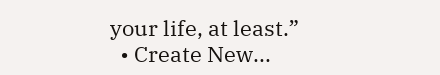your life, at least.”
  • Create New...